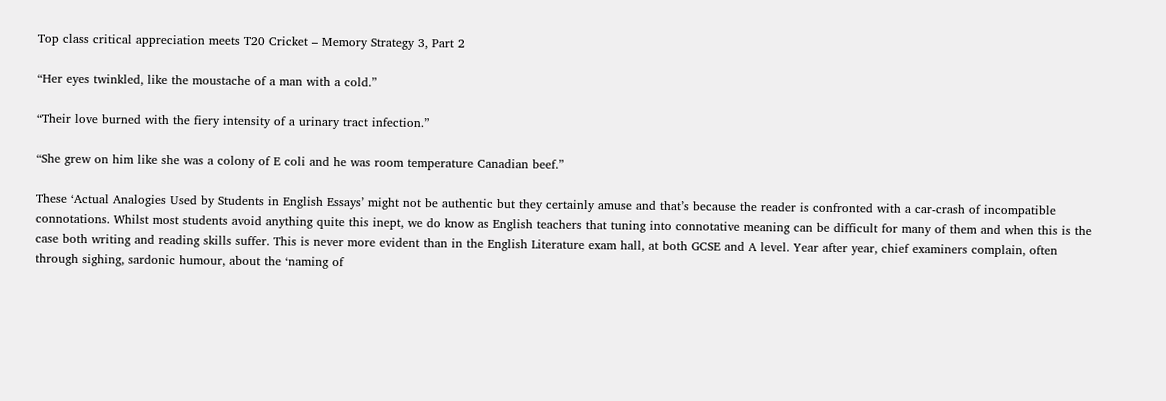Top class critical appreciation meets T20 Cricket – Memory Strategy 3, Part 2

“Her eyes twinkled, like the moustache of a man with a cold.”

“Their love burned with the fiery intensity of a urinary tract infection.”

“She grew on him like she was a colony of E coli and he was room temperature Canadian beef.”

These ‘Actual Analogies Used by Students in English Essays’ might not be authentic but they certainly amuse and that’s because the reader is confronted with a car-crash of incompatible connotations. Whilst most students avoid anything quite this inept, we do know as English teachers that tuning into connotative meaning can be difficult for many of them and when this is the case both writing and reading skills suffer. This is never more evident than in the English Literature exam hall, at both GCSE and A level. Year after year, chief examiners complain, often through sighing, sardonic humour, about the ‘naming of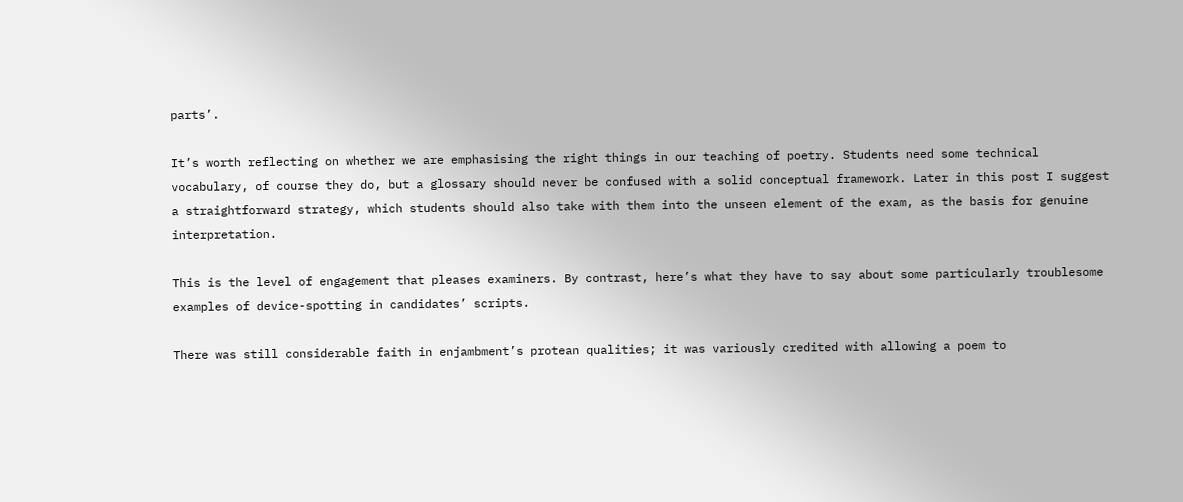parts’.

It’s worth reflecting on whether we are emphasising the right things in our teaching of poetry. Students need some technical vocabulary, of course they do, but a glossary should never be confused with a solid conceptual framework. Later in this post I suggest a straightforward strategy, which students should also take with them into the unseen element of the exam, as the basis for genuine interpretation.

This is the level of engagement that pleases examiners. By contrast, here’s what they have to say about some particularly troublesome examples of device-spotting in candidates’ scripts.

There was still considerable faith in enjambment’s protean qualities; it was variously credited with allowing a poem to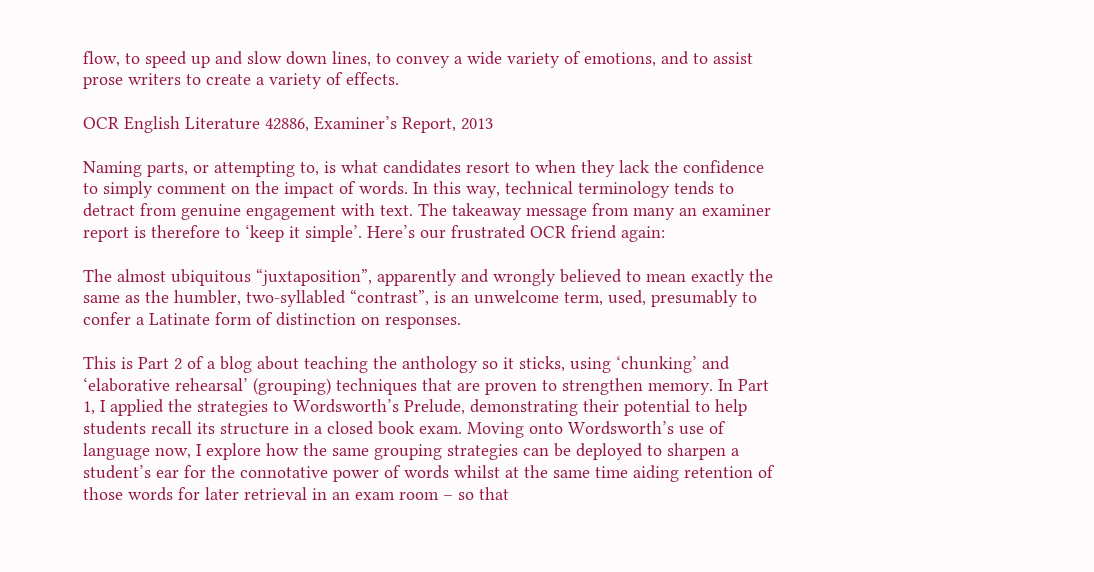flow, to speed up and slow down lines, to convey a wide variety of emotions, and to assist prose writers to create a variety of effects.

OCR English Literature 42886, Examiner’s Report, 2013

Naming parts, or attempting to, is what candidates resort to when they lack the confidence to simply comment on the impact of words. In this way, technical terminology tends to detract from genuine engagement with text. The takeaway message from many an examiner report is therefore to ‘keep it simple’. Here’s our frustrated OCR friend again:

The almost ubiquitous “juxtaposition”, apparently and wrongly believed to mean exactly the same as the humbler, two-syllabled “contrast”, is an unwelcome term, used, presumably to confer a Latinate form of distinction on responses.

This is Part 2 of a blog about teaching the anthology so it sticks, using ‘chunking’ and ‘elaborative rehearsal’ (grouping) techniques that are proven to strengthen memory. In Part 1, I applied the strategies to Wordsworth’s Prelude, demonstrating their potential to help students recall its structure in a closed book exam. Moving onto Wordsworth’s use of language now, I explore how the same grouping strategies can be deployed to sharpen a student’s ear for the connotative power of words whilst at the same time aiding retention of those words for later retrieval in an exam room – so that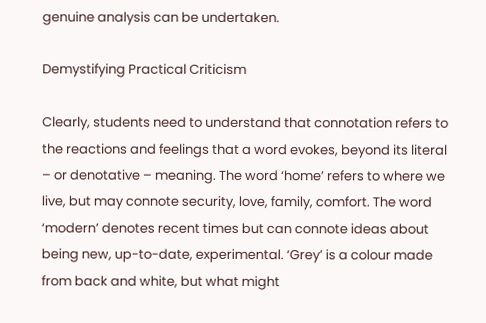genuine analysis can be undertaken.

Demystifying Practical Criticism

Clearly, students need to understand that connotation refers to the reactions and feelings that a word evokes, beyond its literal – or denotative – meaning. The word ‘home’ refers to where we live, but may connote security, love, family, comfort. The word ‘modern’ denotes recent times but can connote ideas about being new, up-to-date, experimental. ‘Grey’ is a colour made from back and white, but what might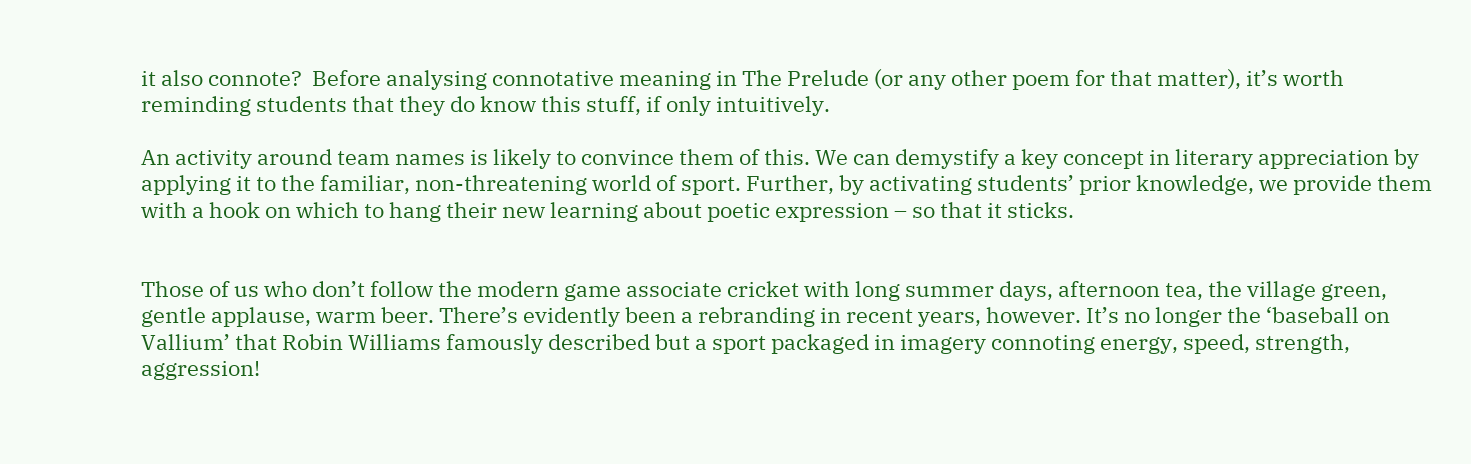it also connote?  Before analysing connotative meaning in The Prelude (or any other poem for that matter), it’s worth reminding students that they do know this stuff, if only intuitively.

An activity around team names is likely to convince them of this. We can demystify a key concept in literary appreciation by applying it to the familiar, non-threatening world of sport. Further, by activating students’ prior knowledge, we provide them with a hook on which to hang their new learning about poetic expression – so that it sticks.


Those of us who don’t follow the modern game associate cricket with long summer days, afternoon tea, the village green, gentle applause, warm beer. There’s evidently been a rebranding in recent years, however. It’s no longer the ‘baseball on Vallium’ that Robin Williams famously described but a sport packaged in imagery connoting energy, speed, strength, aggression!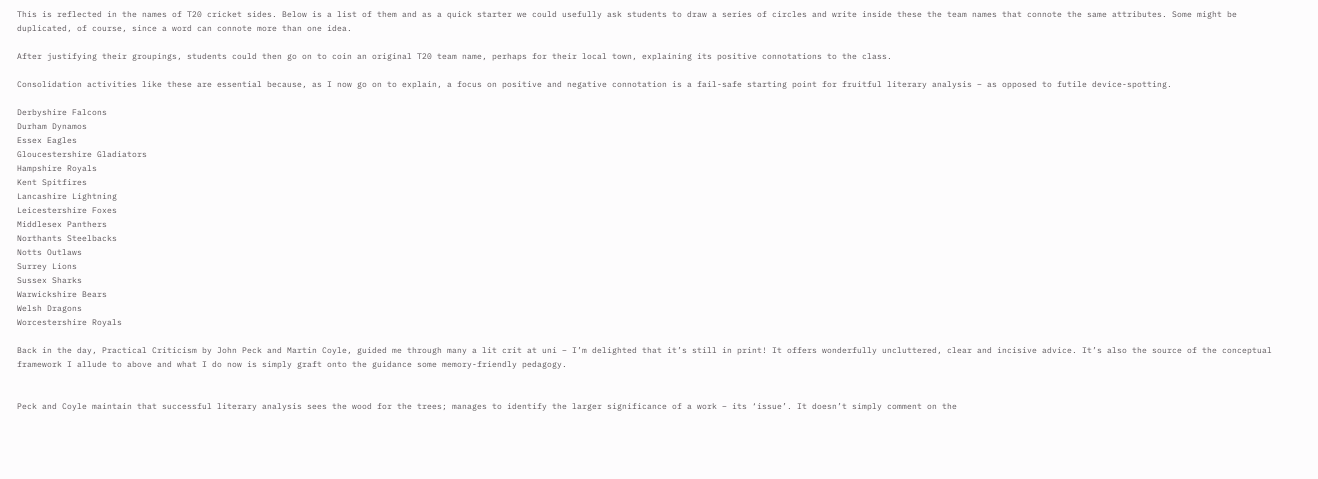This is reflected in the names of T20 cricket sides. Below is a list of them and as a quick starter we could usefully ask students to draw a series of circles and write inside these the team names that connote the same attributes. Some might be duplicated, of course, since a word can connote more than one idea.

After justifying their groupings, students could then go on to coin an original T20 team name, perhaps for their local town, explaining its positive connotations to the class.

Consolidation activities like these are essential because, as I now go on to explain, a focus on positive and negative connotation is a fail-safe starting point for fruitful literary analysis – as opposed to futile device-spotting.

Derbyshire Falcons
Durham Dynamos
Essex Eagles
Gloucestershire Gladiators
Hampshire Royals
Kent Spitfires
Lancashire Lightning
Leicestershire Foxes
Middlesex Panthers
Northants Steelbacks
Notts Outlaws
Surrey Lions
Sussex Sharks
Warwickshire Bears
Welsh Dragons
Worcestershire Royals

Back in the day, Practical Criticism by John Peck and Martin Coyle, guided me through many a lit crit at uni – I’m delighted that it’s still in print! It offers wonderfully uncluttered, clear and incisive advice. It’s also the source of the conceptual framework I allude to above and what I do now is simply graft onto the guidance some memory-friendly pedagogy.


Peck and Coyle maintain that successful literary analysis sees the wood for the trees; manages to identify the larger significance of a work – its ‘issue’. It doesn’t simply comment on the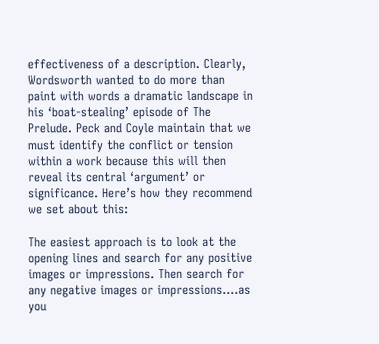effectiveness of a description. Clearly, Wordsworth wanted to do more than paint with words a dramatic landscape in his ‘boat-stealing’ episode of The Prelude. Peck and Coyle maintain that we must identify the conflict or tension within a work because this will then reveal its central ‘argument’ or significance. Here’s how they recommend we set about this:

The easiest approach is to look at the opening lines and search for any positive images or impressions. Then search for any negative images or impressions….as you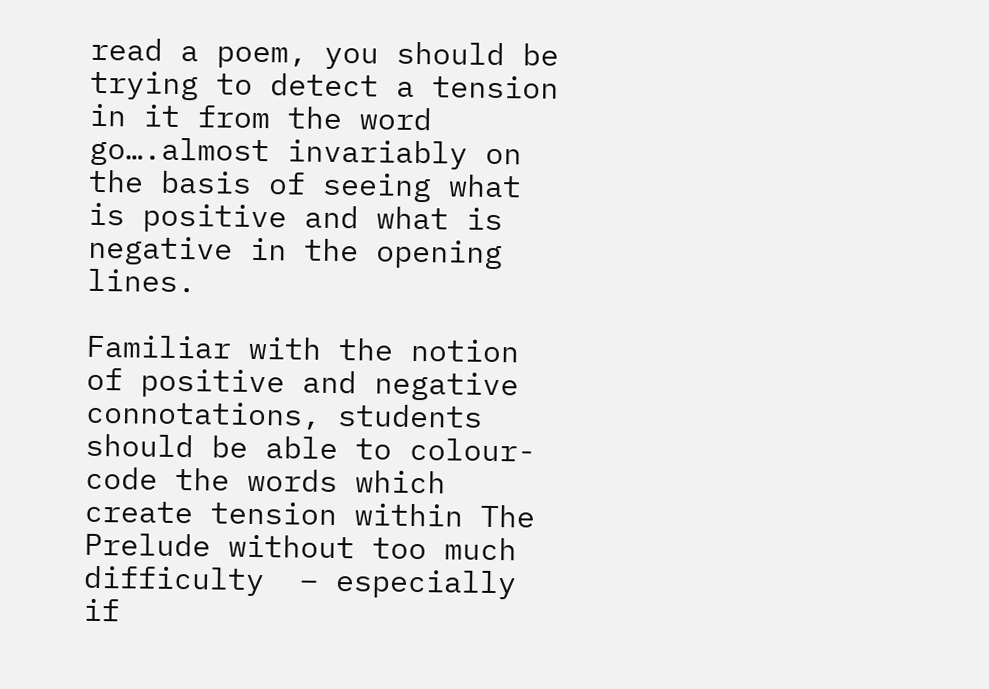read a poem, you should be trying to detect a tension in it from the word go….almost invariably on the basis of seeing what is positive and what is negative in the opening lines.

Familiar with the notion of positive and negative connotations, students should be able to colour-code the words which create tension within The Prelude without too much difficulty  – especially if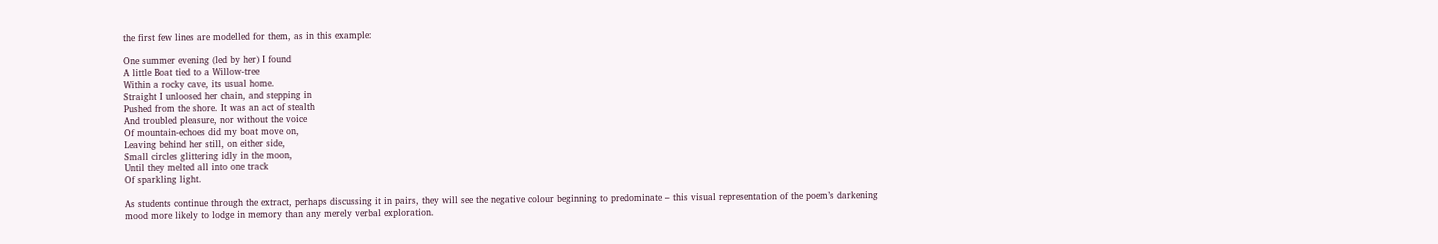the first few lines are modelled for them, as in this example:

One summer evening (led by her) I found
A little Boat tied to a Willow-tree
Within a rocky cave, its usual home.
Straight I unloosed her chain, and stepping in
Pushed from the shore. It was an act of stealth
And troubled pleasure, nor without the voice
Of mountain-echoes did my boat move on,
Leaving behind her still, on either side,
Small circles glittering idly in the moon,
Until they melted all into one track
Of sparkling light.

As students continue through the extract, perhaps discussing it in pairs, they will see the negative colour beginning to predominate – this visual representation of the poem’s darkening mood more likely to lodge in memory than any merely verbal exploration.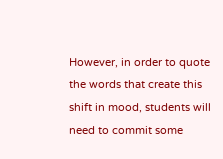However, in order to quote the words that create this shift in mood, students will need to commit some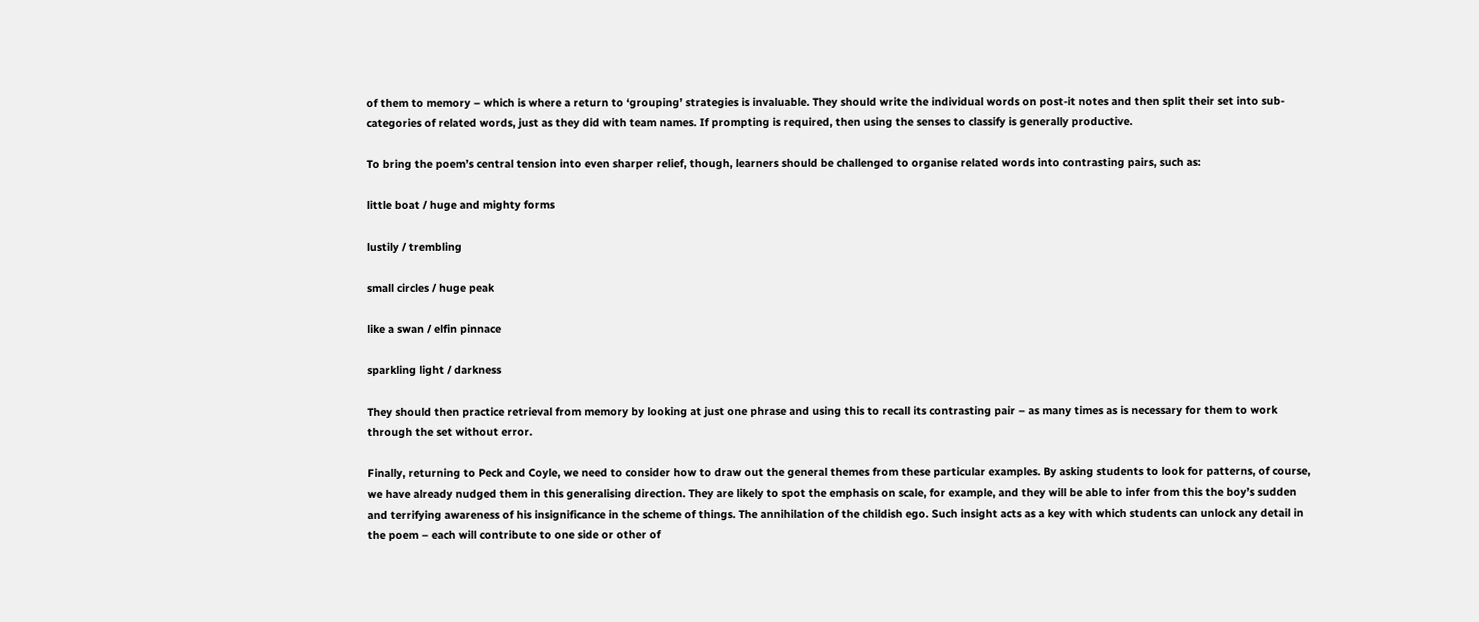of them to memory – which is where a return to ‘grouping’ strategies is invaluable. They should write the individual words on post-it notes and then split their set into sub-categories of related words, just as they did with team names. If prompting is required, then using the senses to classify is generally productive.

To bring the poem’s central tension into even sharper relief, though, learners should be challenged to organise related words into contrasting pairs, such as:

little boat / huge and mighty forms

lustily / trembling

small circles / huge peak

like a swan / elfin pinnace

sparkling light / darkness

They should then practice retrieval from memory by looking at just one phrase and using this to recall its contrasting pair – as many times as is necessary for them to work through the set without error.

Finally, returning to Peck and Coyle, we need to consider how to draw out the general themes from these particular examples. By asking students to look for patterns, of course, we have already nudged them in this generalising direction. They are likely to spot the emphasis on scale, for example, and they will be able to infer from this the boy’s sudden and terrifying awareness of his insignificance in the scheme of things. The annihilation of the childish ego. Such insight acts as a key with which students can unlock any detail in the poem – each will contribute to one side or other of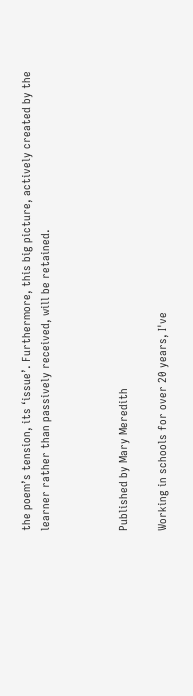the poem’s tension, its ‘issue’. Furthermore, this big picture, actively created by the learner rather than passively received, will be retained.



Published by Mary Meredith

Working in schools for over 20 years, I've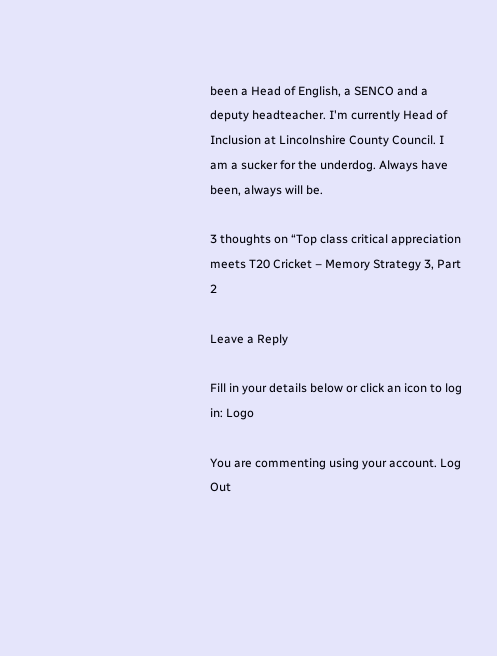been a Head of English, a SENCO and a deputy headteacher. I'm currently Head of Inclusion at Lincolnshire County Council. I am a sucker for the underdog. Always have been, always will be.

3 thoughts on “Top class critical appreciation meets T20 Cricket – Memory Strategy 3, Part 2

Leave a Reply

Fill in your details below or click an icon to log in: Logo

You are commenting using your account. Log Out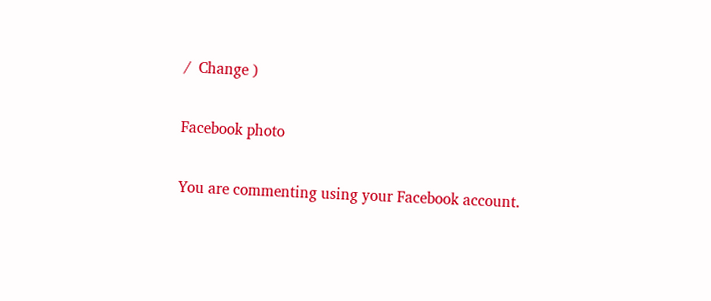/  Change )

Facebook photo

You are commenting using your Facebook account.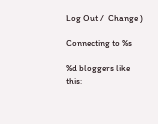Log Out /  Change )

Connecting to %s

%d bloggers like this: